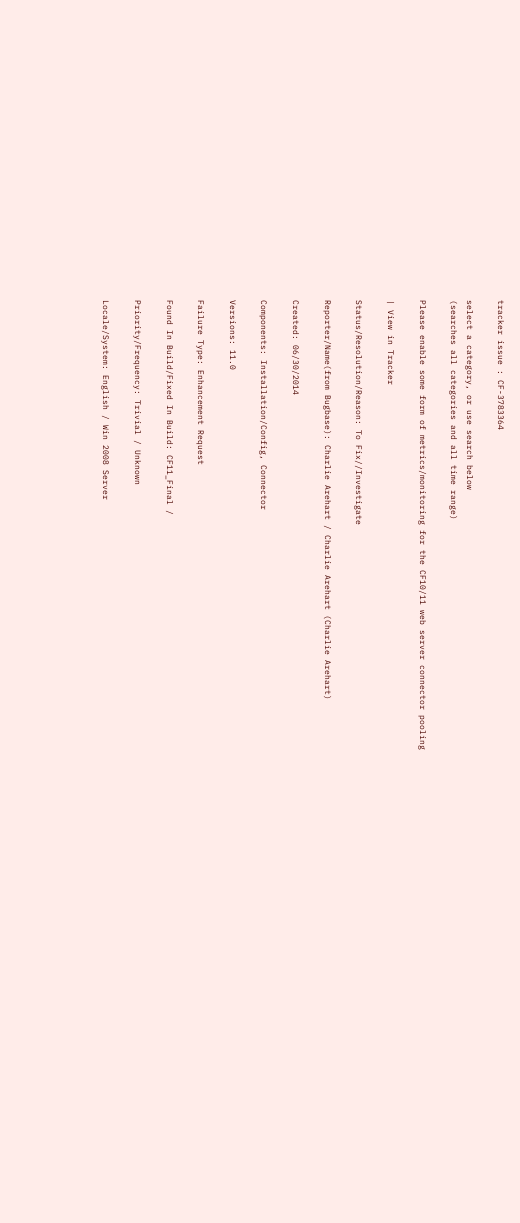tracker issue : CF-3783364

select a category, or use search below
(searches all categories and all time range)

Please enable some form of metrics/monitoring for the CF10/11 web server connector pooling

| View in Tracker

Status/Resolution/Reason: To Fix//Investigate

Reporter/Name(from Bugbase): Charlie Arehart / Charlie Arehart (Charlie Arehart)

Created: 06/30/2014

Components: Installation/Config, Connector

Versions: 11.0

Failure Type: Enhancement Request

Found In Build/Fixed In Build: CF11_Final /

Priority/Frequency: Trivial / Unknown

Locale/System: English / Win 2008 Server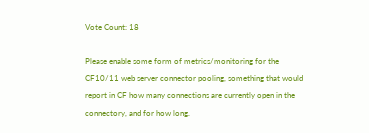Vote Count: 18

Please enable some form of metrics/monitoring for the CF10/11 web server connector pooling, something that would report in CF how many connections are currently open in the connectory, and for how long.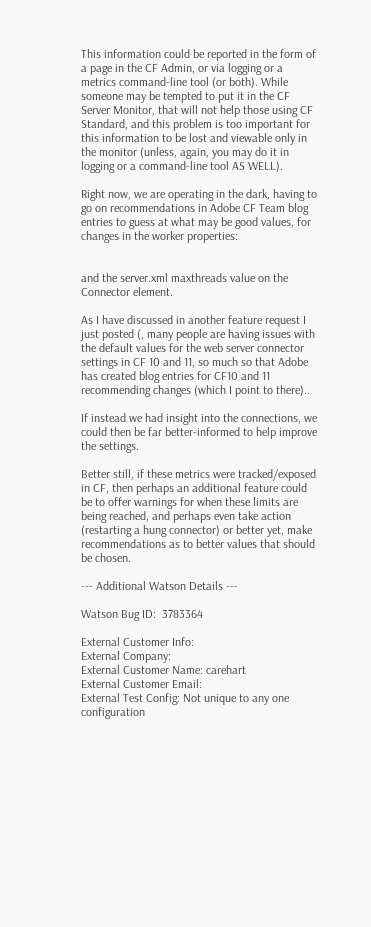This information could be reported in the form of a page in the CF Admin, or via logging or a metrics command-line tool (or both). While someone may be tempted to put it in the CF Server Monitor, that will not help those using CF Standard, and this problem is too important for this information to be lost and viewable only in the monitor (unless, again, you may do it in logging or a command-line tool AS WELL).

Right now, we are operating in the dark, having to go on recommendations in Adobe CF Team blog entries to guess at what may be good values, for changes in the worker properties:


and the server.xml maxthreads value on the Connector element.

As I have discussed in another feature request I just posted (, many people are having issues with the default values for the web server connector settings in CF 10 and 11, so much so that Adobe has created blog entries for CF10 and 11 recommending changes (which I point to there)..

If instead we had insight into the connections, we could then be far better-informed to help improve the settings.

Better still, if these metrics were tracked/exposed in CF, then perhaps an additional feature could be to offer warnings for when these limits are being reached, and perhaps even take action (restarting a hung connector) or better yet, make recommendations as to better values that should be chosen.

--- Additional Watson Details ---

Watson Bug ID:  3783364

External Customer Info:
External Company:
External Customer Name: carehart
External Customer Email:
External Test Config: Not unique to any one configuration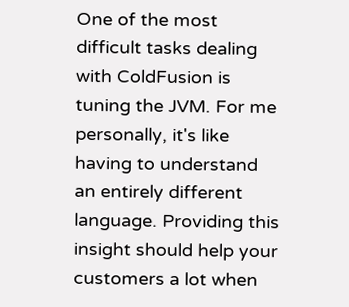One of the most difficult tasks dealing with ColdFusion is tuning the JVM. For me personally, it's like having to understand an entirely different language. Providing this insight should help your customers a lot when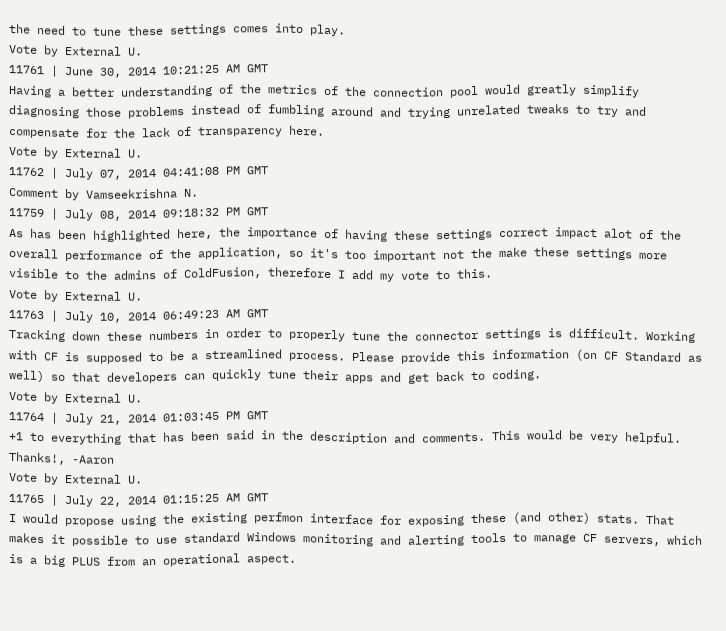the need to tune these settings comes into play.
Vote by External U.
11761 | June 30, 2014 10:21:25 AM GMT
Having a better understanding of the metrics of the connection pool would greatly simplify diagnosing those problems instead of fumbling around and trying unrelated tweaks to try and compensate for the lack of transparency here.
Vote by External U.
11762 | July 07, 2014 04:41:08 PM GMT
Comment by Vamseekrishna N.
11759 | July 08, 2014 09:18:32 PM GMT
As has been highlighted here, the importance of having these settings correct impact alot of the overall performance of the application, so it's too important not the make these settings more visible to the admins of ColdFusion, therefore I add my vote to this.
Vote by External U.
11763 | July 10, 2014 06:49:23 AM GMT
Tracking down these numbers in order to properly tune the connector settings is difficult. Working with CF is supposed to be a streamlined process. Please provide this information (on CF Standard as well) so that developers can quickly tune their apps and get back to coding.
Vote by External U.
11764 | July 21, 2014 01:03:45 PM GMT
+1 to everything that has been said in the description and comments. This would be very helpful. Thanks!, -Aaron
Vote by External U.
11765 | July 22, 2014 01:15:25 AM GMT
I would propose using the existing perfmon interface for exposing these (and other) stats. That makes it possible to use standard Windows monitoring and alerting tools to manage CF servers, which is a big PLUS from an operational aspect.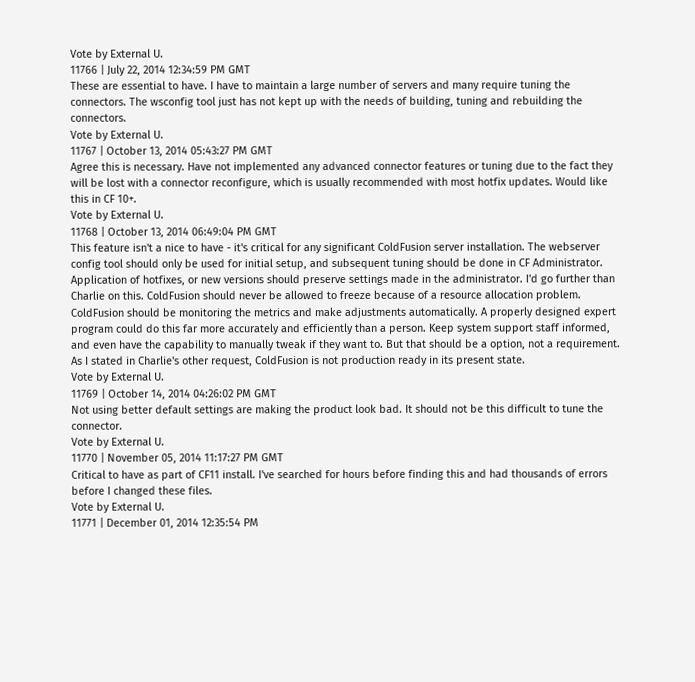Vote by External U.
11766 | July 22, 2014 12:34:59 PM GMT
These are essential to have. I have to maintain a large number of servers and many require tuning the connectors. The wsconfig tool just has not kept up with the needs of building, tuning and rebuilding the connectors.
Vote by External U.
11767 | October 13, 2014 05:43:27 PM GMT
Agree this is necessary. Have not implemented any advanced connector features or tuning due to the fact they will be lost with a connector reconfigure, which is usually recommended with most hotfix updates. Would like this in CF 10+.
Vote by External U.
11768 | October 13, 2014 06:49:04 PM GMT
This feature isn't a nice to have - it's critical for any significant ColdFusion server installation. The webserver config tool should only be used for initial setup, and subsequent tuning should be done in CF Administrator. Application of hotfixes, or new versions should preserve settings made in the administrator. I'd go further than Charlie on this. ColdFusion should never be allowed to freeze because of a resource allocation problem. ColdFusion should be monitoring the metrics and make adjustments automatically. A properly designed expert program could do this far more accurately and efficiently than a person. Keep system support staff informed, and even have the capability to manually tweak if they want to. But that should be a option, not a requirement. As I stated in Charlie's other request, ColdFusion is not production ready in its present state.
Vote by External U.
11769 | October 14, 2014 04:26:02 PM GMT
Not using better default settings are making the product look bad. It should not be this difficult to tune the connector.
Vote by External U.
11770 | November 05, 2014 11:17:27 PM GMT
Critical to have as part of CF11 install. I've searched for hours before finding this and had thousands of errors before I changed these files.
Vote by External U.
11771 | December 01, 2014 12:35:54 PM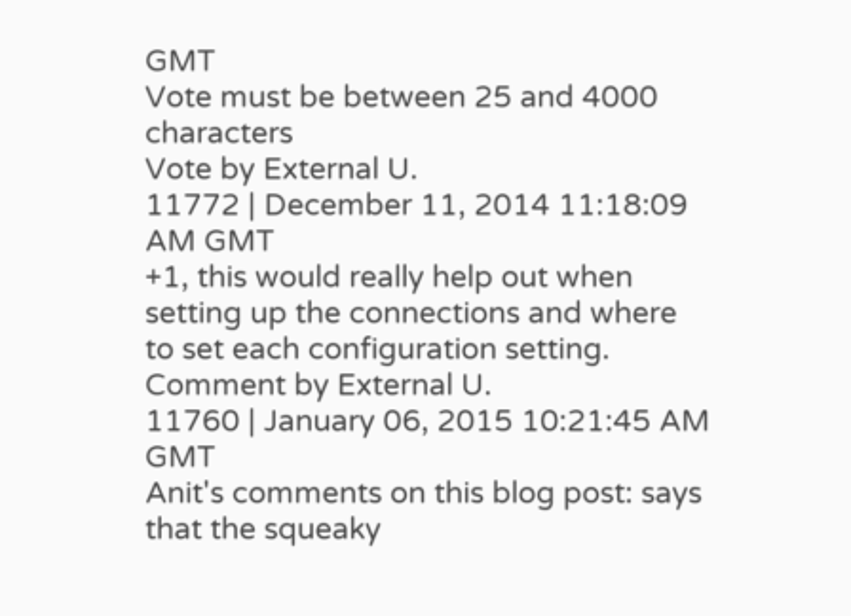GMT
Vote must be between 25 and 4000 characters
Vote by External U.
11772 | December 11, 2014 11:18:09 AM GMT
+1, this would really help out when setting up the connections and where to set each configuration setting.
Comment by External U.
11760 | January 06, 2015 10:21:45 AM GMT
Anit's comments on this blog post: says that the squeaky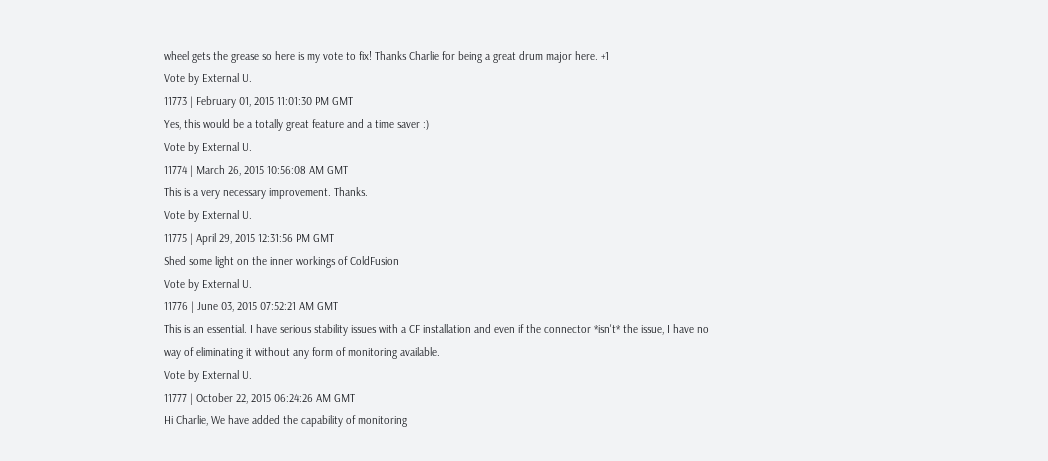wheel gets the grease so here is my vote to fix! Thanks Charlie for being a great drum major here. +1
Vote by External U.
11773 | February 01, 2015 11:01:30 PM GMT
Yes, this would be a totally great feature and a time saver :)
Vote by External U.
11774 | March 26, 2015 10:56:08 AM GMT
This is a very necessary improvement. Thanks.
Vote by External U.
11775 | April 29, 2015 12:31:56 PM GMT
Shed some light on the inner workings of ColdFusion
Vote by External U.
11776 | June 03, 2015 07:52:21 AM GMT
This is an essential. I have serious stability issues with a CF installation and even if the connector *isn't* the issue, I have no way of eliminating it without any form of monitoring available.
Vote by External U.
11777 | October 22, 2015 06:24:26 AM GMT
Hi Charlie, We have added the capability of monitoring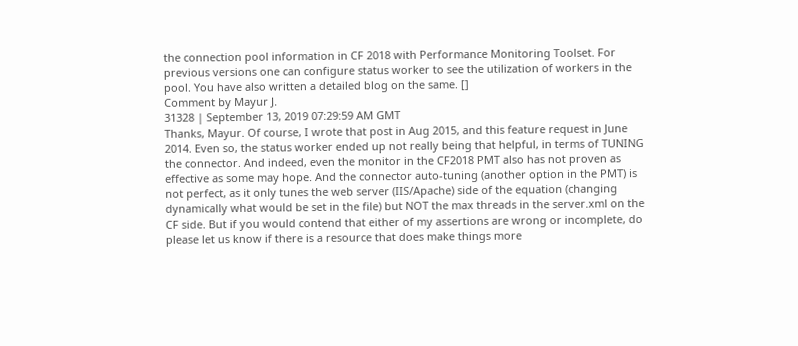the connection pool information in CF 2018 with Performance Monitoring Toolset. For previous versions one can configure status worker to see the utilization of workers in the pool. You have also written a detailed blog on the same. []
Comment by Mayur J.
31328 | September 13, 2019 07:29:59 AM GMT
Thanks, Mayur. Of course, I wrote that post in Aug 2015, and this feature request in June 2014. Even so, the status worker ended up not really being that helpful, in terms of TUNING the connector. And indeed, even the monitor in the CF2018 PMT also has not proven as effective as some may hope. And the connector auto-tuning (another option in the PMT) is not perfect, as it only tunes the web server (IIS/Apache) side of the equation (changing dynamically what would be set in the file) but NOT the max threads in the server.xml on the CF side. But if you would contend that either of my assertions are wrong or incomplete, do please let us know if there is a resource that does make things more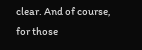clear. And of course, for those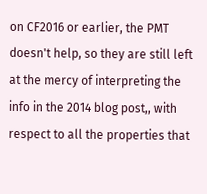on CF2016 or earlier, the PMT doesn't help, so they are still left at the mercy of interpreting the info in the 2014 blog post,, with respect to all the properties that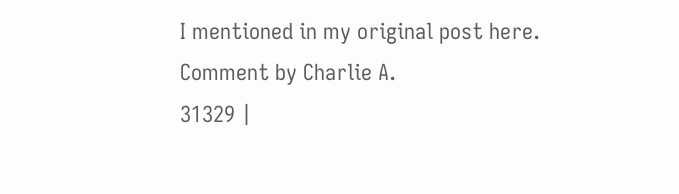I mentioned in my original post here.
Comment by Charlie A.
31329 |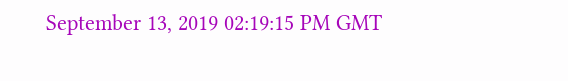September 13, 2019 02:19:15 PM GMT